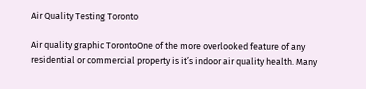Air Quality Testing Toronto

Air quality graphic TorontoOne of the more overlooked feature of any residential or commercial property is it’s indoor air quality health. Many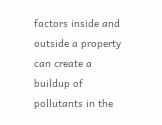factors inside and outside a property can create a buildup of pollutants in the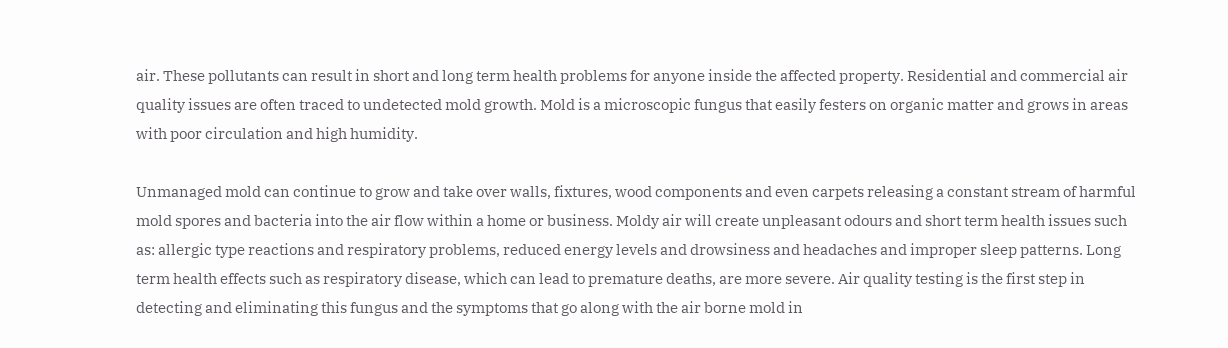air. These pollutants can result in short and long term health problems for anyone inside the affected property. Residential and commercial air quality issues are often traced to undetected mold growth. Mold is a microscopic fungus that easily festers on organic matter and grows in areas with poor circulation and high humidity.

Unmanaged mold can continue to grow and take over walls, fixtures, wood components and even carpets releasing a constant stream of harmful mold spores and bacteria into the air flow within a home or business. Moldy air will create unpleasant odours and short term health issues such as: allergic type reactions and respiratory problems, reduced energy levels and drowsiness and headaches and improper sleep patterns. Long term health effects such as respiratory disease, which can lead to premature deaths, are more severe. Air quality testing is the first step in detecting and eliminating this fungus and the symptoms that go along with the air borne mold in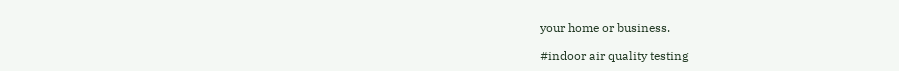your home or business.

#indoor air quality testing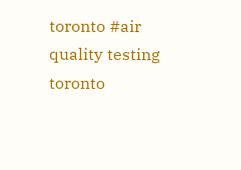toronto #air quality testing toronto